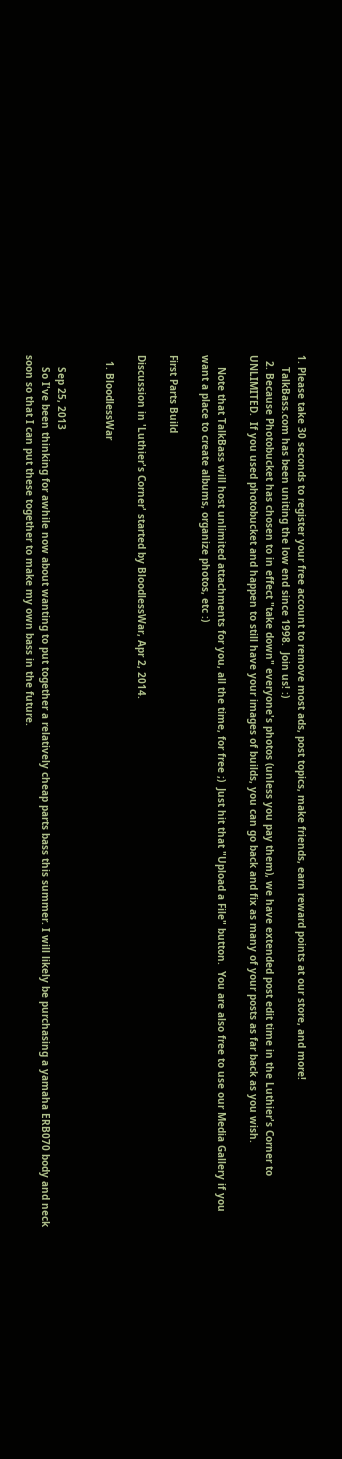1. Please take 30 seconds to register your free account to remove most ads, post topics, make friends, earn reward points at our store, and more!
    TalkBass.com has been uniting the low end since 1998.  Join us! :)
  2. Because Photobucket has chosen to in effect "take down" everyone's photos (unless you pay them), we have extended post edit time in the Luthier's Corner to UNLIMITED.  If you used photobucket and happen to still have your images of builds, you can go back and fix as many of your posts as far back as you wish.

    Note that TalkBass will host unlimited attachments for you, all the time, for free ;)  Just hit that "Upload a File" button.  You are also free to use our Media Gallery if you want a place to create albums, organize photos, etc :)

First Parts Build

Discussion in 'Luthier's Corner' started by BloodlessWar, Apr 2, 2014.

  1. BloodlessWar


    Sep 25, 2013
    So I've been thinking for awhile now about wanting to put together a relatively cheap parts bass this summer. I will likely be purchasing a yamaha ERB070 body and neck soon so that I can put these together to make my own bass in the future.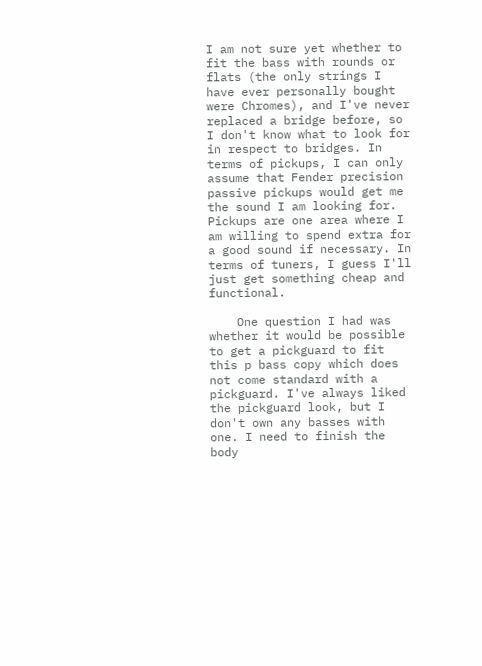I am not sure yet whether to fit the bass with rounds or flats (the only strings I have ever personally bought were Chromes), and I've never replaced a bridge before, so I don't know what to look for in respect to bridges. In terms of pickups, I can only assume that Fender precision passive pickups would get me the sound I am looking for. Pickups are one area where I am willing to spend extra for a good sound if necessary. In terms of tuners, I guess I'll just get something cheap and functional.

    One question I had was whether it would be possible to get a pickguard to fit this p bass copy which does not come standard with a pickguard. I've always liked the pickguard look, but I don't own any basses with one. I need to finish the body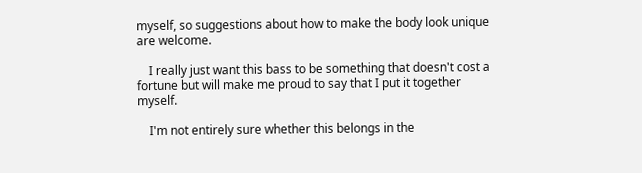myself, so suggestions about how to make the body look unique are welcome.

    I really just want this bass to be something that doesn't cost a fortune but will make me proud to say that I put it together myself.

    I'm not entirely sure whether this belongs in the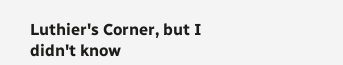Luthier's Corner, but I didn't know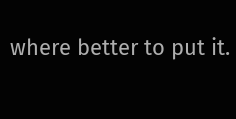where better to put it.